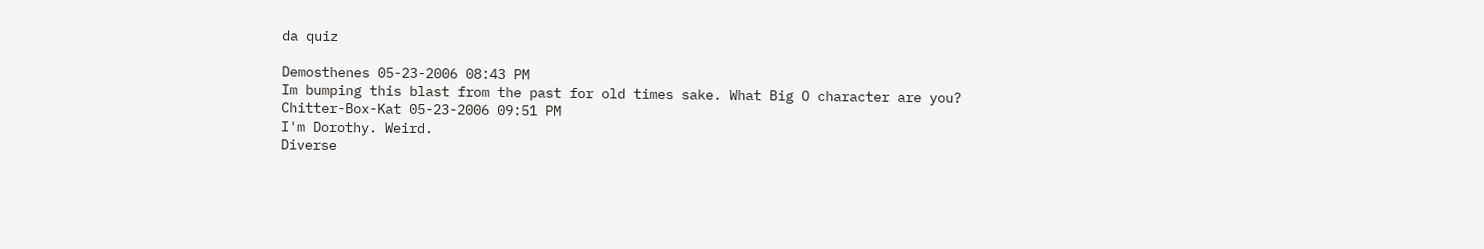da quiz

Demosthenes 05-23-2006 08:43 PM
Im bumping this blast from the past for old times sake. What Big O character are you?
Chitter-Box-Kat 05-23-2006 09:51 PM
I'm Dorothy. Weird.
Diverse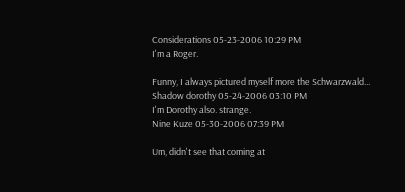Considerations 05-23-2006 10:29 PM
I'm a Roger.

Funny, I always pictured myself more the Schwarzwald...
Shadow dorothy 05-24-2006 03:10 PM
I'm Dorothy also. strange.
Nine Kuze 05-30-2006 07:39 PM

Um, didn't see that coming at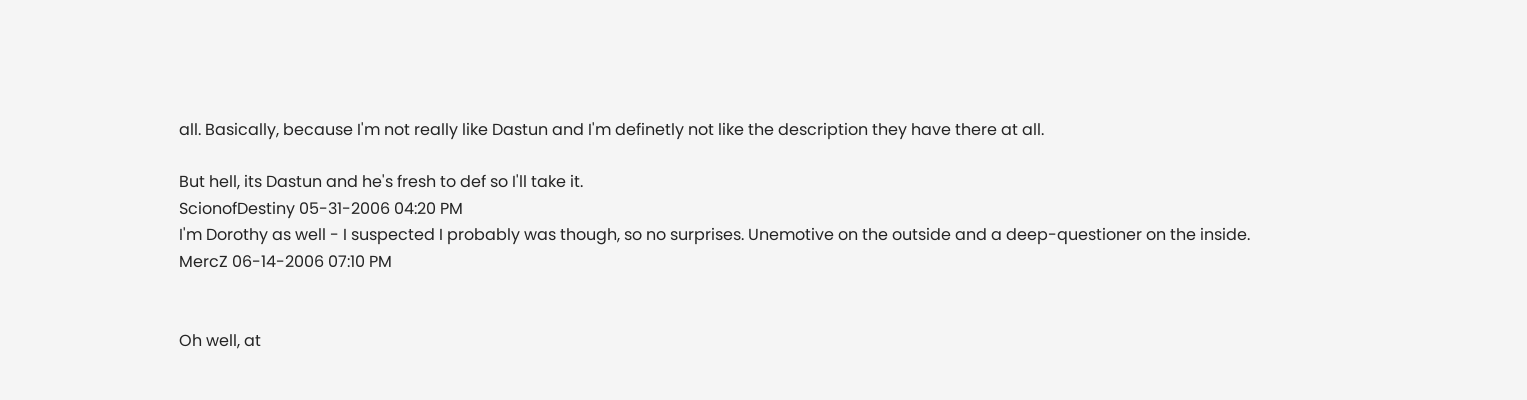all. Basically, because I'm not really like Dastun and I'm definetly not like the description they have there at all.

But hell, its Dastun and he's fresh to def so I'll take it.
ScionofDestiny 05-31-2006 04:20 PM
I'm Dorothy as well - I suspected I probably was though, so no surprises. Unemotive on the outside and a deep-questioner on the inside.
MercZ 06-14-2006 07:10 PM


Oh well, at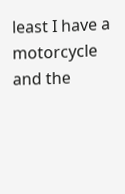least I have a motorcycle and the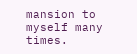mansion to myself many times.